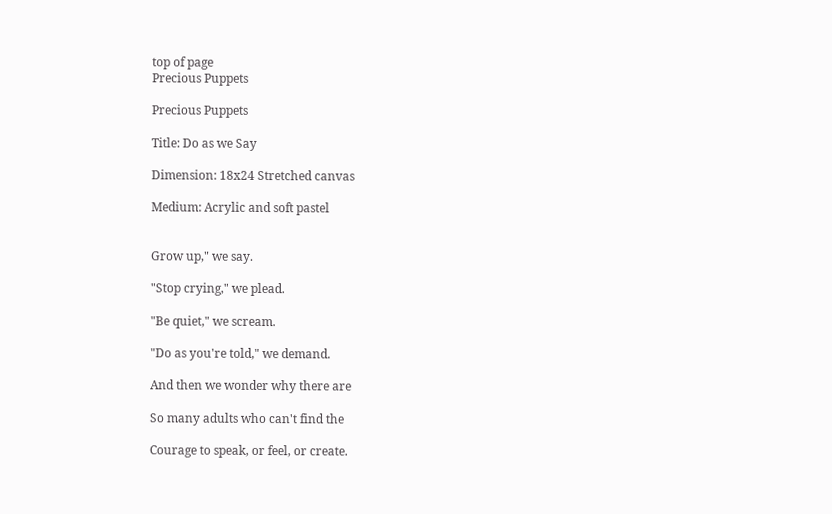top of page
Precious Puppets

Precious Puppets

Title: Do as we Say

Dimension: 18x24 Stretched canvas

Medium: Acrylic and soft pastel


Grow up," we say.

"Stop crying," we plead.

"Be quiet," we scream.

"Do as you're told," we demand.

And then we wonder why there are

So many adults who can't find the

Courage to speak, or feel, or create.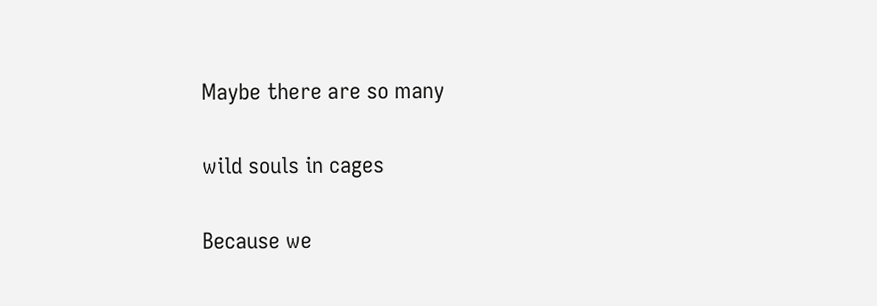Maybe there are so many

wild souls in cages

Because we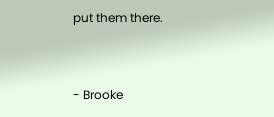put them there.


- Brooke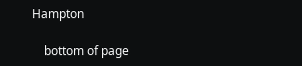Hampton

    bottom of page